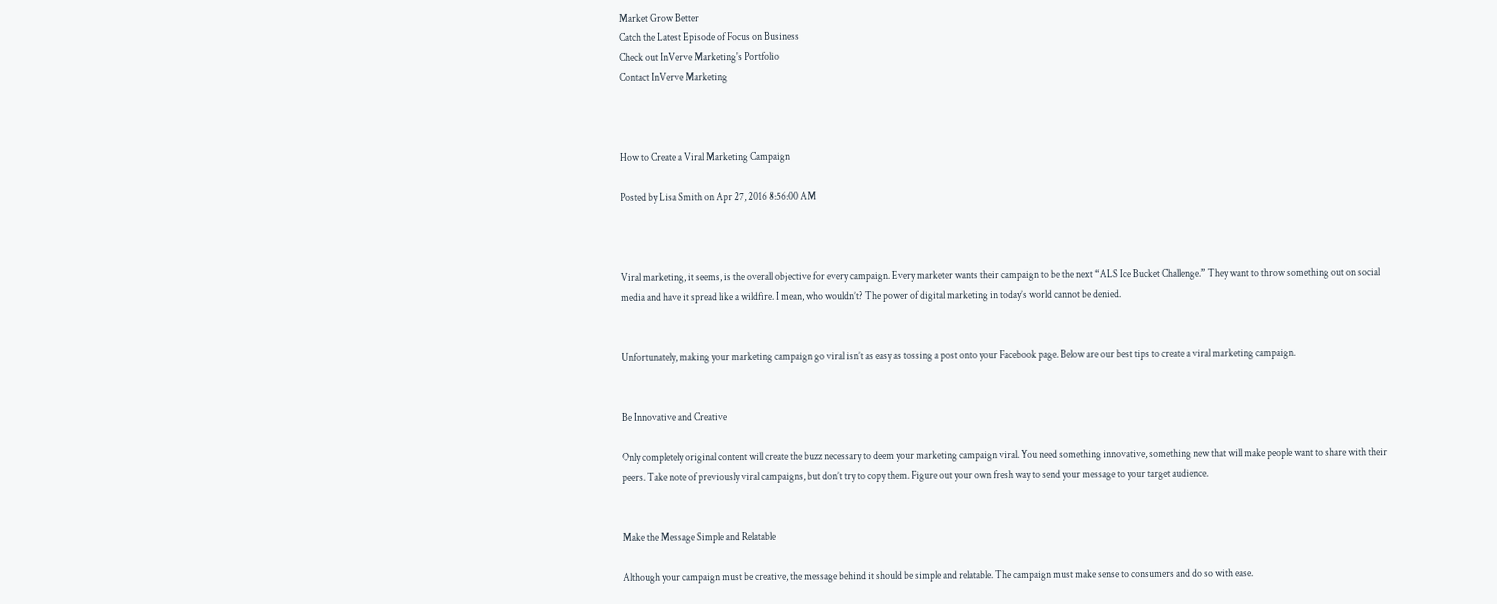Market Grow Better
Catch the Latest Episode of Focus on Business
Check out InVerve Marketing's Portfolio
Contact InVerve Marketing



How to Create a Viral Marketing Campaign

Posted by Lisa Smith on Apr 27, 2016 8:56:00 AM



Viral marketing, it seems, is the overall objective for every campaign. Every marketer wants their campaign to be the next “ALS Ice Bucket Challenge.” They want to throw something out on social media and have it spread like a wildfire. I mean, who wouldn’t? The power of digital marketing in today’s world cannot be denied.


Unfortunately, making your marketing campaign go viral isn’t as easy as tossing a post onto your Facebook page. Below are our best tips to create a viral marketing campaign.


Be Innovative and Creative

Only completely original content will create the buzz necessary to deem your marketing campaign viral. You need something innovative, something new that will make people want to share with their peers. Take note of previously viral campaigns, but don’t try to copy them. Figure out your own fresh way to send your message to your target audience.


Make the Message Simple and Relatable

Although your campaign must be creative, the message behind it should be simple and relatable. The campaign must make sense to consumers and do so with ease.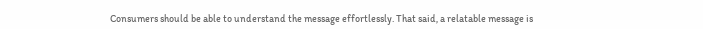Consumers should be able to understand the message effortlessly. That said, a relatable message is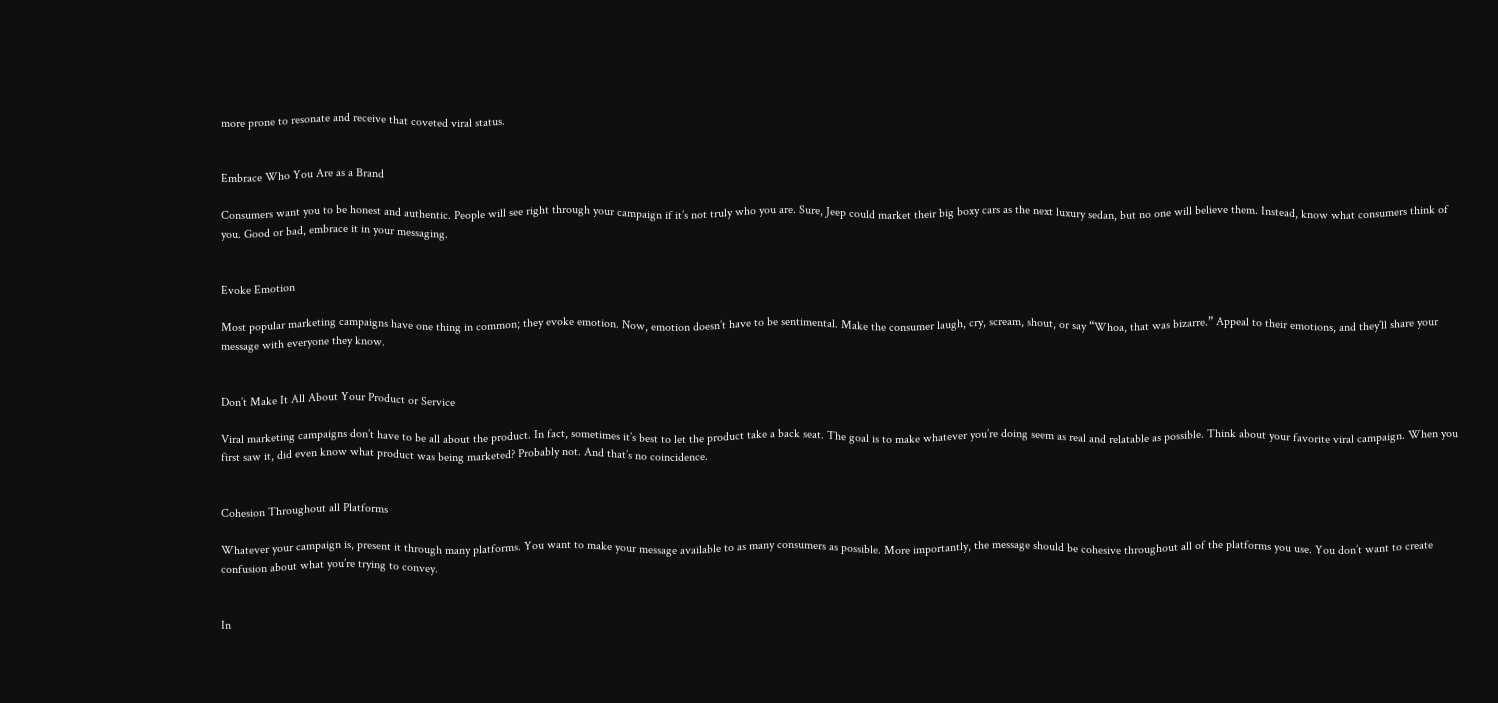more prone to resonate and receive that coveted viral status.


Embrace Who You Are as a Brand

Consumers want you to be honest and authentic. People will see right through your campaign if it’s not truly who you are. Sure, Jeep could market their big boxy cars as the next luxury sedan, but no one will believe them. Instead, know what consumers think of you. Good or bad, embrace it in your messaging.


Evoke Emotion

Most popular marketing campaigns have one thing in common; they evoke emotion. Now, emotion doesn’t have to be sentimental. Make the consumer laugh, cry, scream, shout, or say “Whoa, that was bizarre.” Appeal to their emotions, and they’ll share your message with everyone they know.


Don’t Make It All About Your Product or Service

Viral marketing campaigns don’t have to be all about the product. In fact, sometimes it’s best to let the product take a back seat. The goal is to make whatever you’re doing seem as real and relatable as possible. Think about your favorite viral campaign. When you first saw it, did even know what product was being marketed? Probably not. And that’s no coincidence.


Cohesion Throughout all Platforms

Whatever your campaign is, present it through many platforms. You want to make your message available to as many consumers as possible. More importantly, the message should be cohesive throughout all of the platforms you use. You don’t want to create confusion about what you’re trying to convey.


In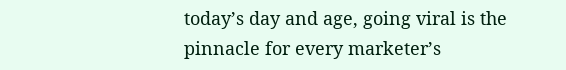today’s day and age, going viral is the pinnacle for every marketer’s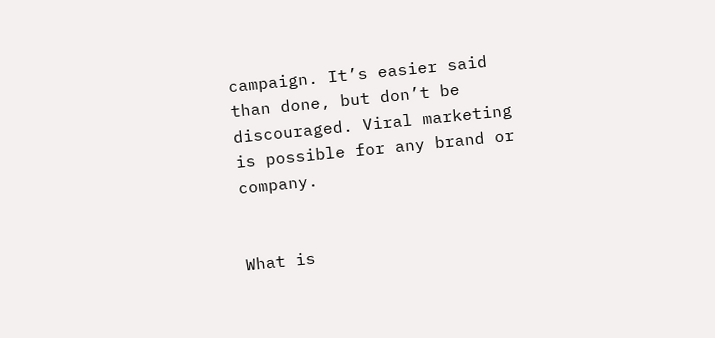campaign. It’s easier said than done, but don’t be discouraged. Viral marketing is possible for any brand or company.


What is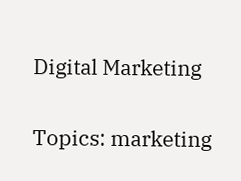Digital Marketing

Topics: marketing